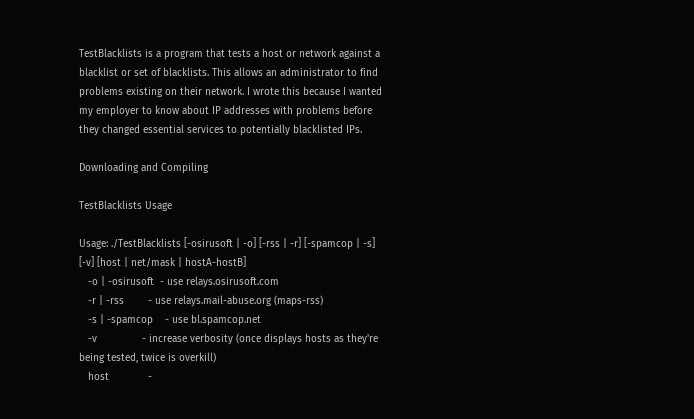TestBlacklists is a program that tests a host or network against a blacklist or set of blacklists. This allows an administrator to find problems existing on their network. I wrote this because I wanted my employer to know about IP addresses with problems before they changed essential services to potentially blacklisted IPs.

Downloading and Compiling

TestBlacklists Usage

Usage: ./TestBlacklists [-osirusoft | -o] [-rss | -r] [-spamcop | -s] [-v] [host | net/mask | hostA-hostB]
   -o | -osirusoft  - use relays.osirusoft.com
   -r | -rss        - use relays.mail-abuse.org (maps-rss)
   -s | -spamcop    - use bl.spamcop.net
   -v               - increase verbosity (once displays hosts as they're being tested, twice is overkill)
   host             -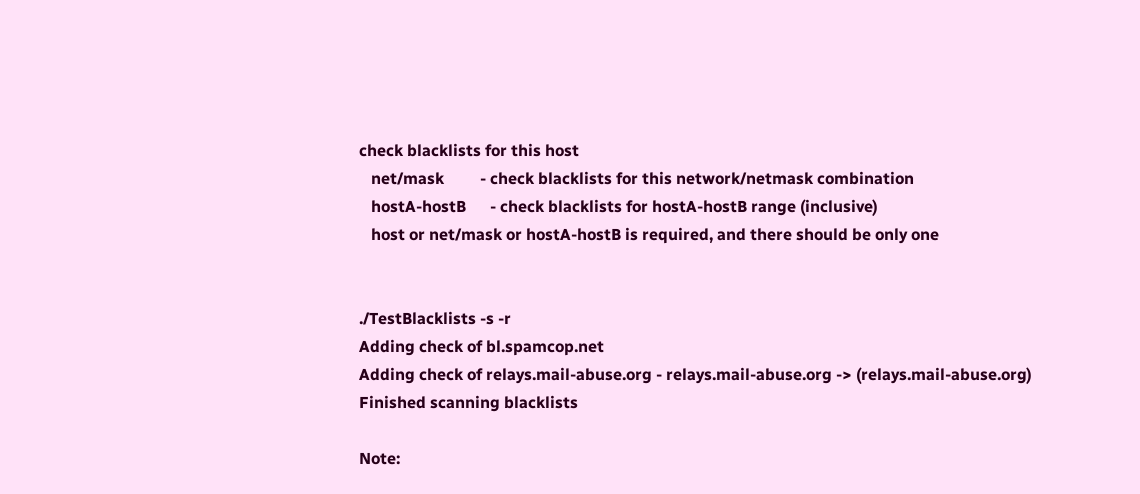check blacklists for this host
   net/mask         - check blacklists for this network/netmask combination
   hostA-hostB      - check blacklists for hostA-hostB range (inclusive)
   host or net/mask or hostA-hostB is required, and there should be only one


./TestBlacklists -s -r
Adding check of bl.spamcop.net
Adding check of relays.mail-abuse.org - relays.mail-abuse.org -> (relays.mail-abuse.org)
Finished scanning blacklists

Note: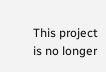This project is no longer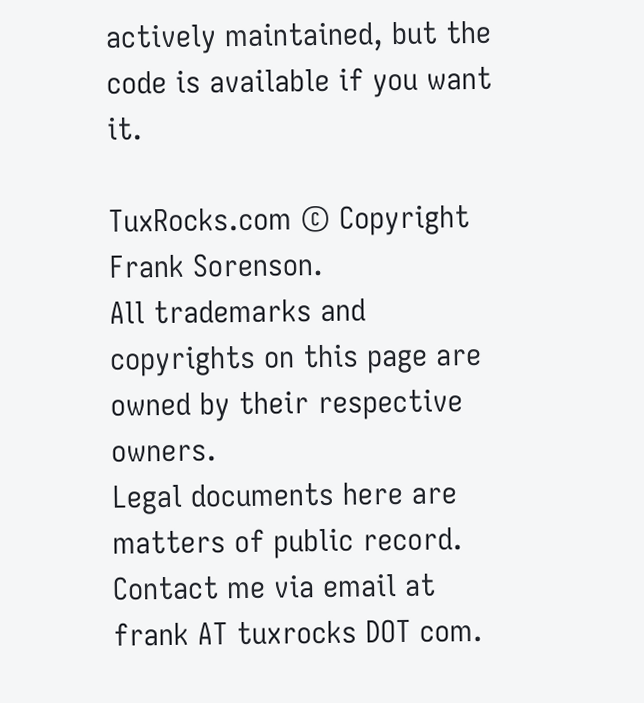actively maintained, but the code is available if you want it.

TuxRocks.com © Copyright Frank Sorenson.
All trademarks and copyrights on this page are owned by their respective owners.
Legal documents here are matters of public record.
Contact me via email at frank AT tuxrocks DOT com.